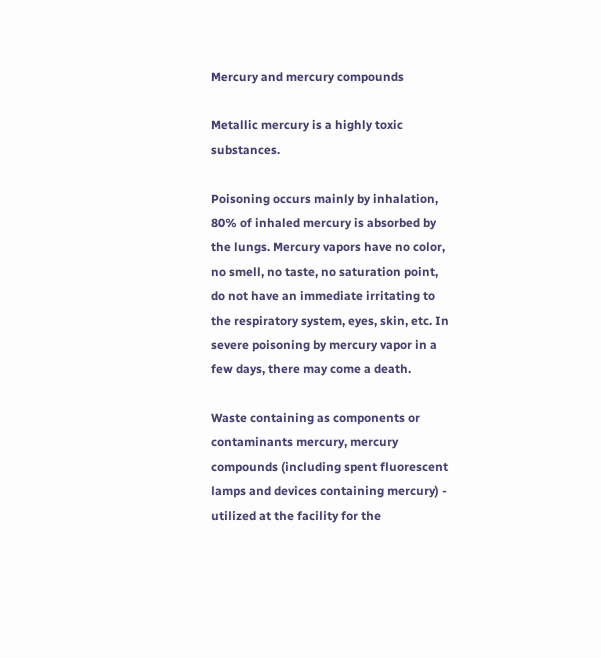Mercury and mercury compounds

Metallic mercury is a highly toxic substances.

Poisoning occurs mainly by inhalation, 80% of inhaled mercury is absorbed by the lungs. Mercury vapors have no color, no smell, no taste, no saturation point, do not have an immediate irritating to the respiratory system, eyes, skin, etc. In severe poisoning by mercury vapor in a few days, there may come a death.

Waste containing as components or contaminants mercury, mercury compounds (including spent fluorescent lamps and devices containing mercury) - utilized at the facility for the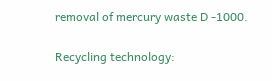removal of mercury waste D -1000.

Recycling technology: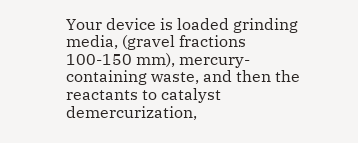Your device is loaded grinding media, (gravel fractions 100-150 mm), mercury-containing waste, and then the reactants to catalyst demercurization,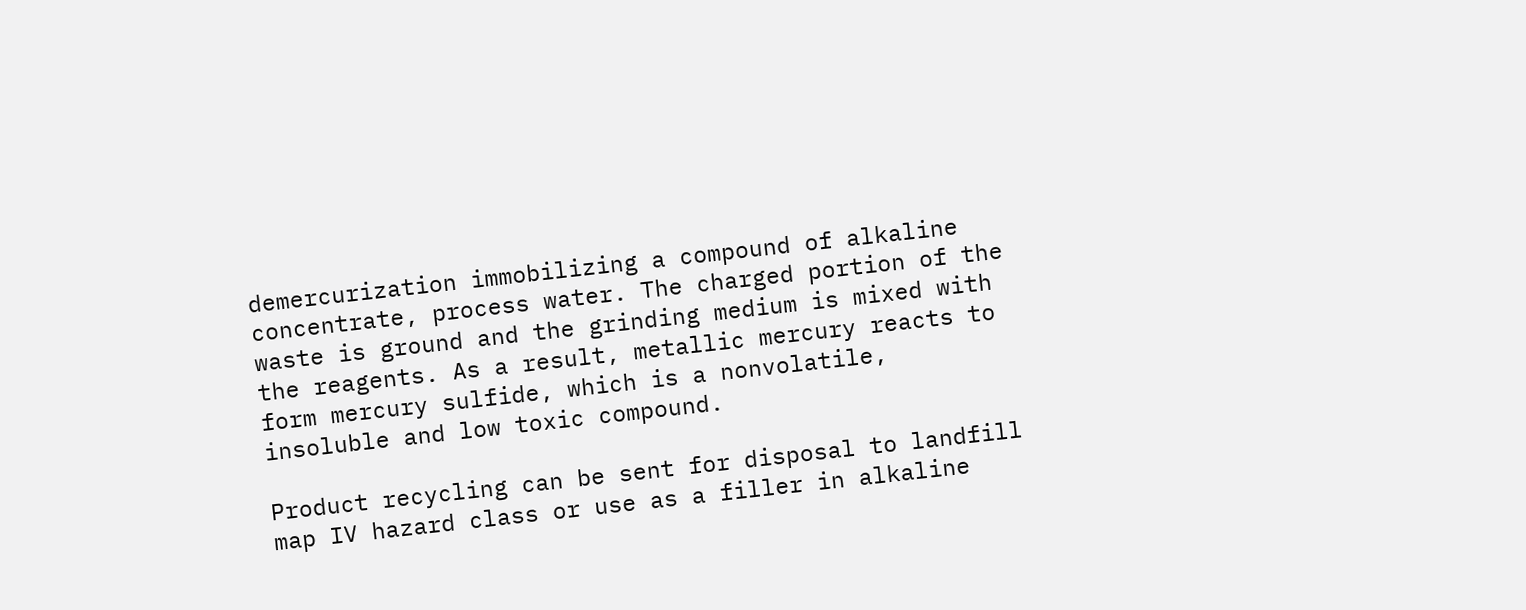demercurization immobilizing a compound of alkaline concentrate, process water. The charged portion of the waste is ground and the grinding medium is mixed with the reagents. As a result, metallic mercury reacts to form mercury sulfide, which is a nonvolatile, insoluble and low toxic compound.

Product recycling can be sent for disposal to landfill map IV hazard class or use as a filler in alkaline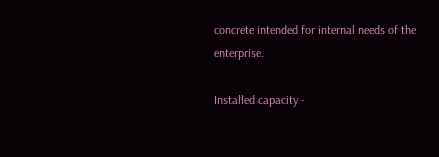concrete intended for internal needs of the enterprise.

Installed capacity -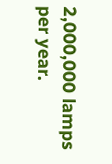2,000,000 lamps per year.